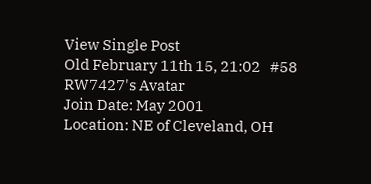View Single Post
Old February 11th 15, 21:02   #58
RW7427's Avatar
Join Date: May 2001
Location: NE of Cleveland, OH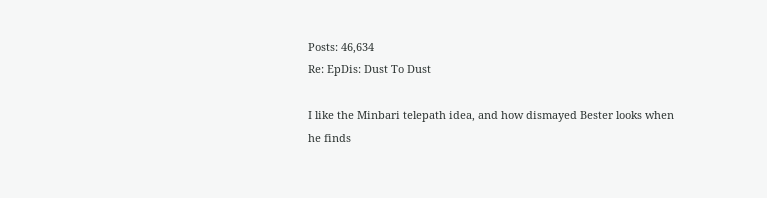Posts: 46,634
Re: EpDis: Dust To Dust

I like the Minbari telepath idea, and how dismayed Bester looks when he finds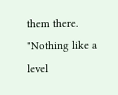them there. "Nothing like a level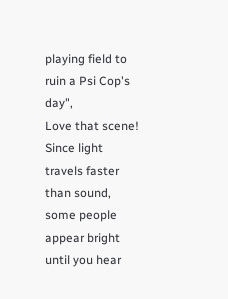playing field to ruin a Psi Cop's day",
Love that scene!
Since light travels faster than sound, some people appear bright until you hear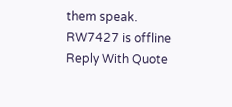them speak.
RW7427 is offline   Reply With Quote